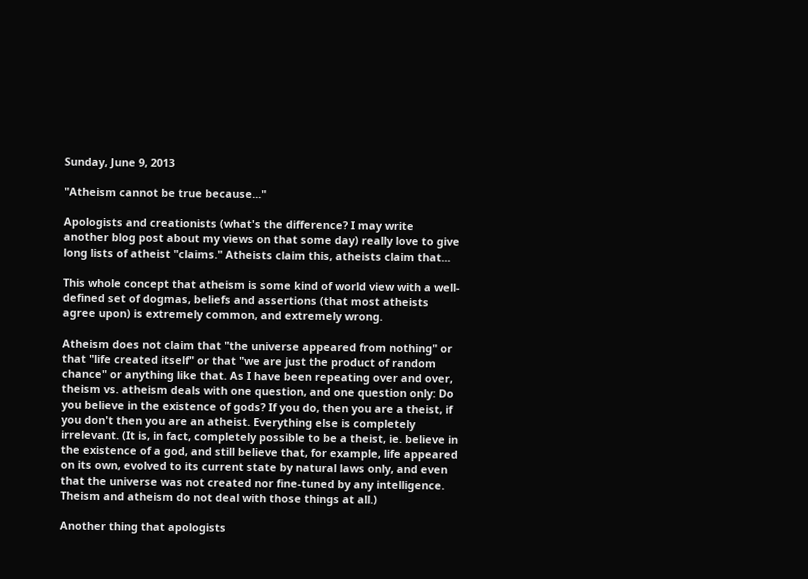Sunday, June 9, 2013

"Atheism cannot be true because..."

Apologists and creationists (what's the difference? I may write another blog post about my views on that some day) really love to give long lists of atheist "claims." Atheists claim this, atheists claim that...

This whole concept that atheism is some kind of world view with a well-defined set of dogmas, beliefs and assertions (that most atheists agree upon) is extremely common, and extremely wrong.

Atheism does not claim that "the universe appeared from nothing" or that "life created itself" or that "we are just the product of random chance" or anything like that. As I have been repeating over and over, theism vs. atheism deals with one question, and one question only: Do you believe in the existence of gods? If you do, then you are a theist, if you don't then you are an atheist. Everything else is completely irrelevant. (It is, in fact, completely possible to be a theist, ie. believe in the existence of a god, and still believe that, for example, life appeared on its own, evolved to its current state by natural laws only, and even that the universe was not created nor fine-tuned by any intelligence. Theism and atheism do not deal with those things at all.)

Another thing that apologists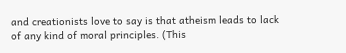and creationists love to say is that atheism leads to lack of any kind of moral principles. (This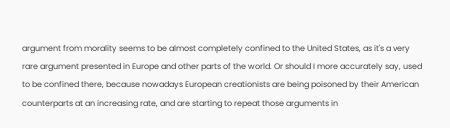argument from morality seems to be almost completely confined to the United States, as it's a very rare argument presented in Europe and other parts of the world. Or should I more accurately say, used to be confined there, because nowadays European creationists are being poisoned by their American counterparts at an increasing rate, and are starting to repeat those arguments in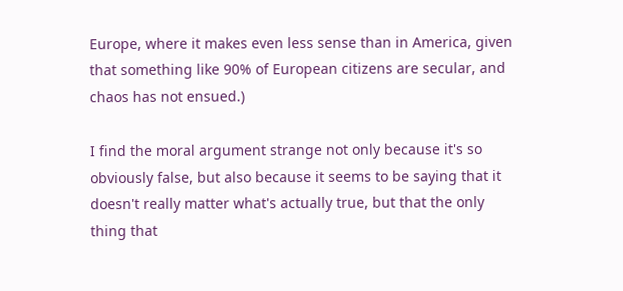Europe, where it makes even less sense than in America, given that something like 90% of European citizens are secular, and chaos has not ensued.)

I find the moral argument strange not only because it's so obviously false, but also because it seems to be saying that it doesn't really matter what's actually true, but that the only thing that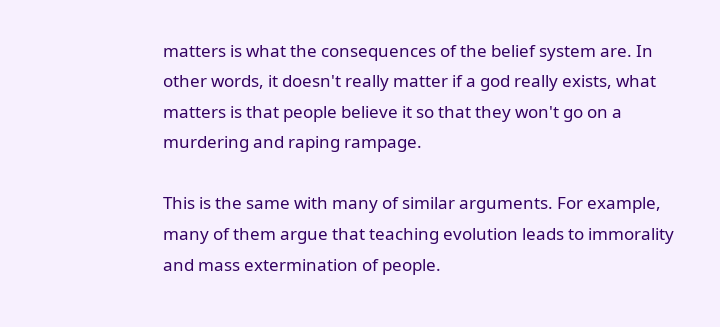matters is what the consequences of the belief system are. In other words, it doesn't really matter if a god really exists, what matters is that people believe it so that they won't go on a murdering and raping rampage.

This is the same with many of similar arguments. For example, many of them argue that teaching evolution leads to immorality and mass extermination of people.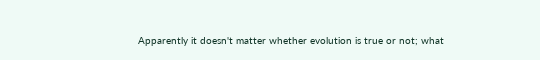Apparently it doesn't matter whether evolution is true or not; what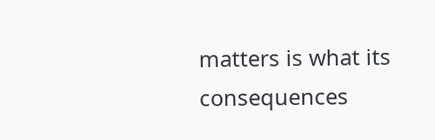matters is what its consequences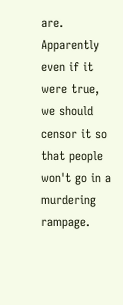are. Apparently even if it were true, we should censor it so that people won't go in a murdering rampage.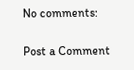No comments:

Post a Comment